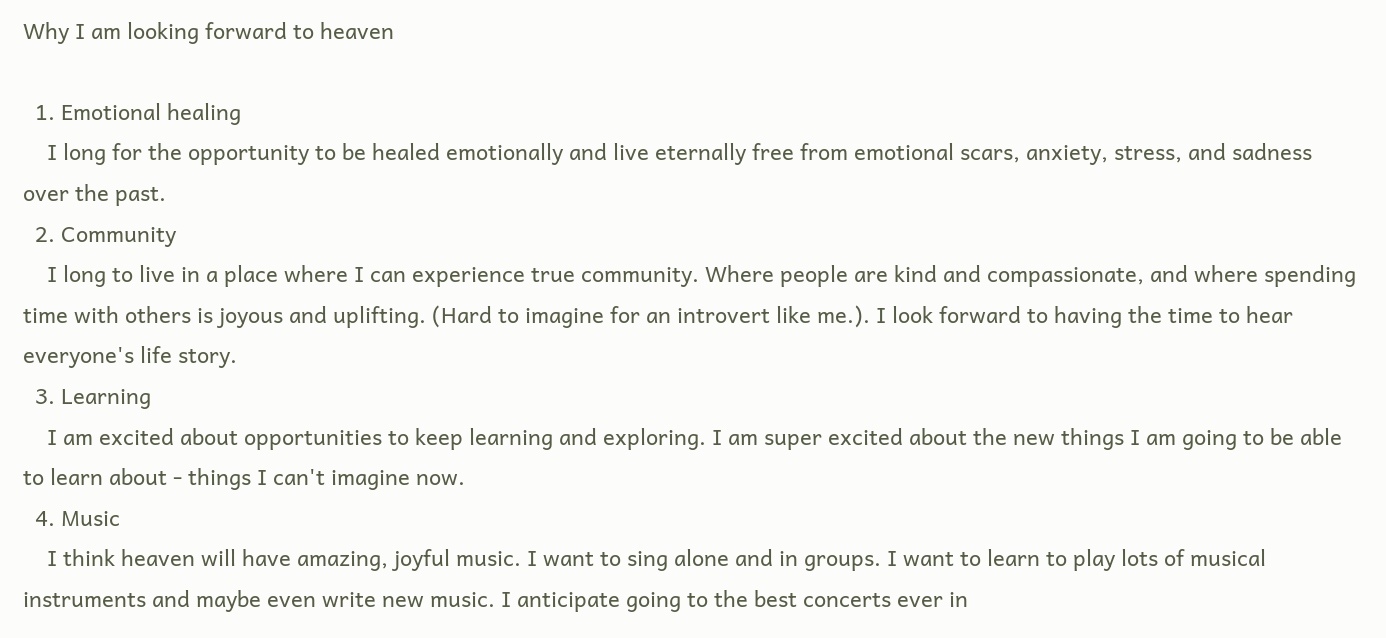Why I am looking forward to heaven

  1. Emotional healing
    I long for the opportunity to be healed emotionally and live eternally free from emotional scars, anxiety, stress, and sadness over the past.
  2. Community
    I long to live in a place where I can experience true community. Where people are kind and compassionate, and where spending time with others is joyous and uplifting. (Hard to imagine for an introvert like me.). I look forward to having the time to hear everyone's life story.
  3. Learning
    I am excited about opportunities to keep learning and exploring. I am super excited about the new things I am going to be able to learn about - things I can't imagine now.
  4. Music
    I think heaven will have amazing, joyful music. I want to sing alone and in groups. I want to learn to play lots of musical instruments and maybe even write new music. I anticipate going to the best concerts ever in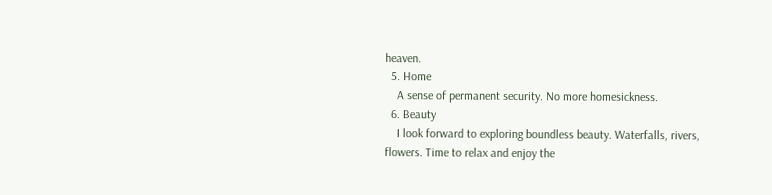heaven.
  5. Home
    A sense of permanent security. No more homesickness.
  6. Beauty
    I look forward to exploring boundless beauty. Waterfalls, rivers, flowers. Time to relax and enjoy the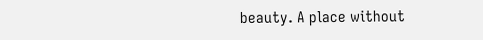beauty. A place without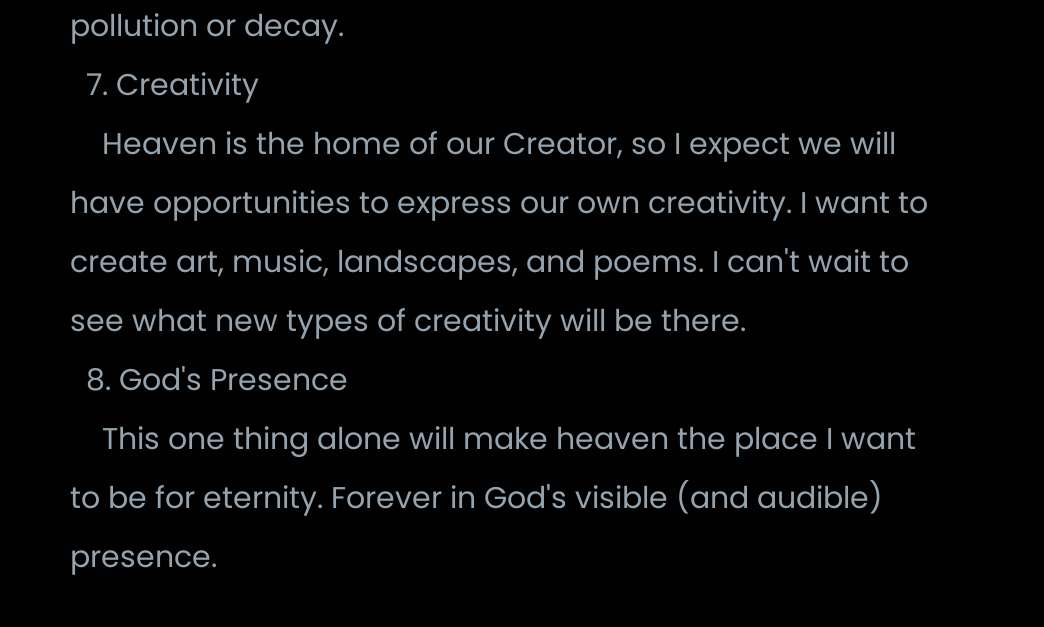pollution or decay.
  7. Creativity
    Heaven is the home of our Creator, so I expect we will have opportunities to express our own creativity. I want to create art, music, landscapes, and poems. I can't wait to see what new types of creativity will be there.
  8. God's Presence
    This one thing alone will make heaven the place I want to be for eternity. Forever in God's visible (and audible) presence.